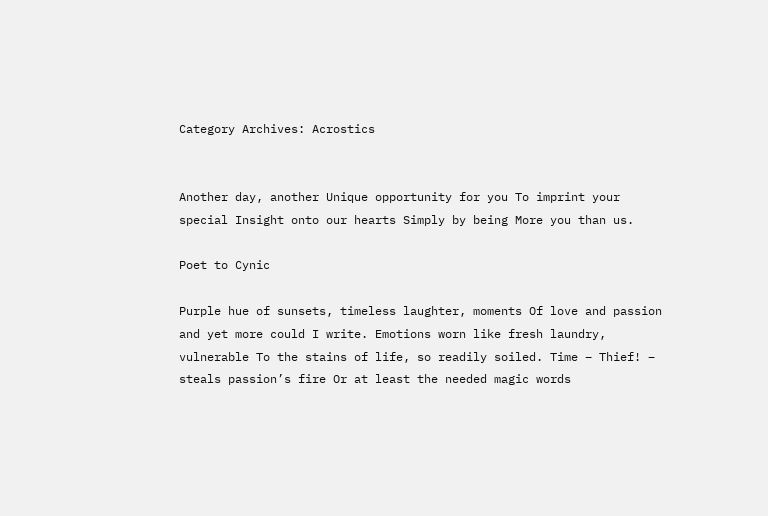Category Archives: Acrostics


Another day, another Unique opportunity for you To imprint your special Insight onto our hearts Simply by being More you than us.

Poet to Cynic

Purple hue of sunsets, timeless laughter, moments Of love and passion and yet more could I write. Emotions worn like fresh laundry, vulnerable To the stains of life, so readily soiled. Time – Thief! – steals passion’s fire Or at least the needed magic words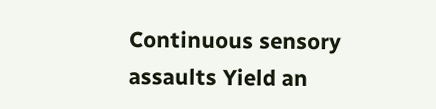Continuous sensory assaults Yield an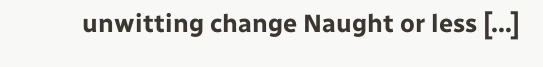unwitting change Naught or less […]